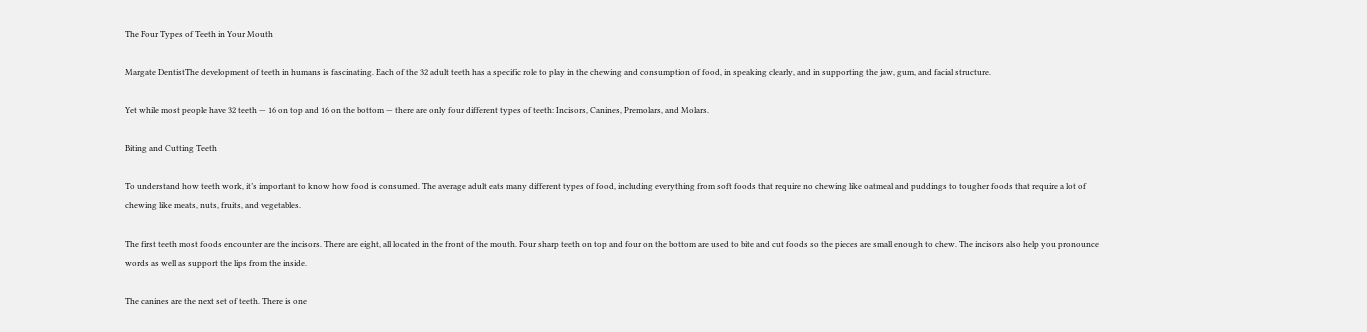The Four Types of Teeth in Your Mouth

Margate DentistThe development of teeth in humans is fascinating. Each of the 32 adult teeth has a specific role to play in the chewing and consumption of food, in speaking clearly, and in supporting the jaw, gum, and facial structure.

Yet while most people have 32 teeth — 16 on top and 16 on the bottom — there are only four different types of teeth: Incisors, Canines, Premolars, and Molars.

Biting and Cutting Teeth

To understand how teeth work, it’s important to know how food is consumed. The average adult eats many different types of food, including everything from soft foods that require no chewing like oatmeal and puddings to tougher foods that require a lot of chewing like meats, nuts, fruits, and vegetables.

The first teeth most foods encounter are the incisors. There are eight, all located in the front of the mouth. Four sharp teeth on top and four on the bottom are used to bite and cut foods so the pieces are small enough to chew. The incisors also help you pronounce words as well as support the lips from the inside.

The canines are the next set of teeth. There is one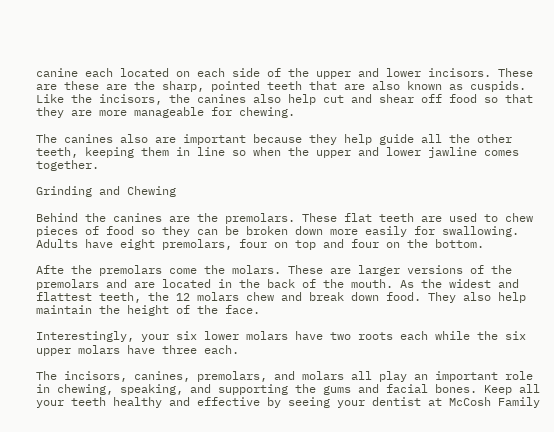canine each located on each side of the upper and lower incisors. These are these are the sharp, pointed teeth that are also known as cuspids. Like the incisors, the canines also help cut and shear off food so that they are more manageable for chewing.

The canines also are important because they help guide all the other teeth, keeping them in line so when the upper and lower jawline comes together.

Grinding and Chewing

Behind the canines are the premolars. These flat teeth are used to chew pieces of food so they can be broken down more easily for swallowing. Adults have eight premolars, four on top and four on the bottom.

Afte the premolars come the molars. These are larger versions of the premolars and are located in the back of the mouth. As the widest and flattest teeth, the 12 molars chew and break down food. They also help maintain the height of the face.

Interestingly, your six lower molars have two roots each while the six upper molars have three each.

The incisors, canines, premolars, and molars all play an important role in chewing, speaking, and supporting the gums and facial bones. Keep all your teeth healthy and effective by seeing your dentist at McCosh Family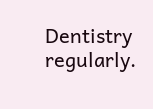Dentistry regularly.